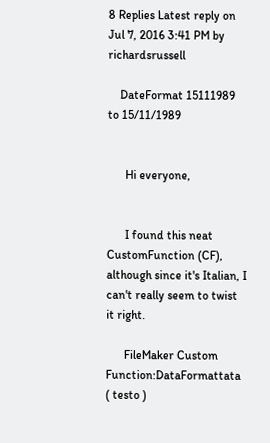8 Replies Latest reply on Jul 7, 2016 3:41 PM by richardsrussell

    DateFormat 15111989 to 15/11/1989


      Hi everyone,


      I found this neat CustomFunction (CF), although since it's Italian, I can't really seem to twist it right.

      FileMaker Custom Function:DataFormattata ( testo )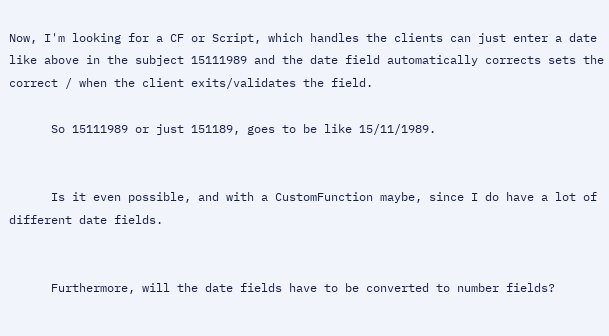Now, I'm looking for a CF or Script, which handles the clients can just enter a date like above in the subject 15111989 and the date field automatically corrects sets the correct / when the client exits/validates the field.

      So 15111989 or just 151189, goes to be like 15/11/1989.


      Is it even possible, and with a CustomFunction maybe, since I do have a lot of different date fields.


      Furthermore, will the date fields have to be converted to number fields?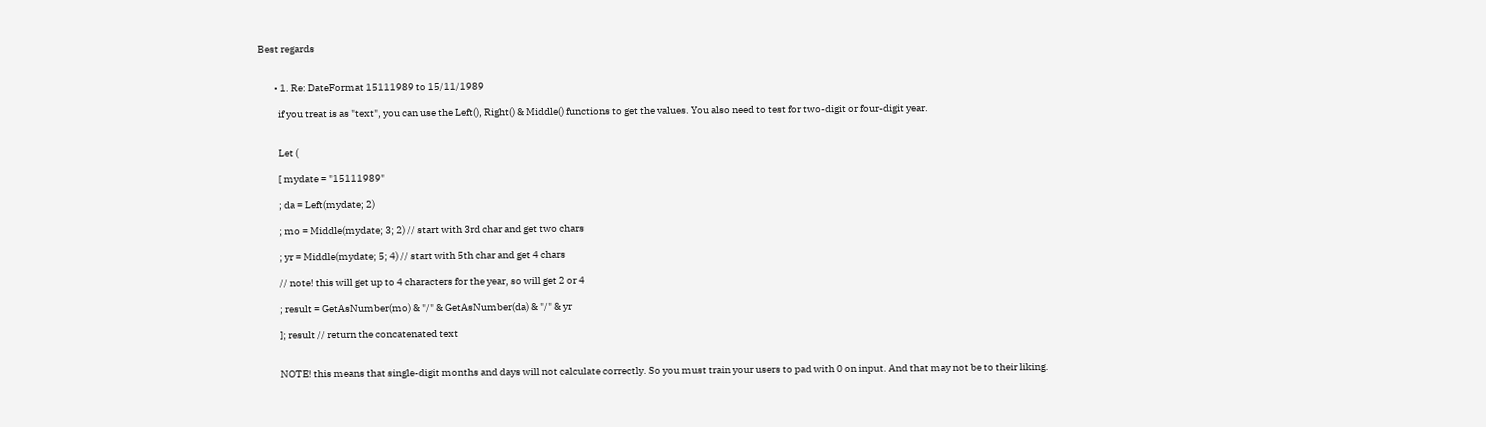Best regards


        • 1. Re: DateFormat 15111989 to 15/11/1989

          if you treat is as "text", you can use the Left(), Right() & Middle() functions to get the values. You also need to test for two-digit or four-digit year.


          Let (

          [ mydate = "15111989"

          ; da = Left(mydate; 2)

          ; mo = Middle(mydate; 3; 2) // start with 3rd char and get two chars

          ; yr = Middle(mydate; 5; 4) // start with 5th char and get 4 chars

          // note! this will get up to 4 characters for the year, so will get 2 or 4

          ; result = GetAsNumber(mo) & "/" & GetAsNumber(da) & "/" & yr

          ]; result // return the concatenated text


          NOTE! this means that single-digit months and days will not calculate correctly. So you must train your users to pad with 0 on input. And that may not be to their liking.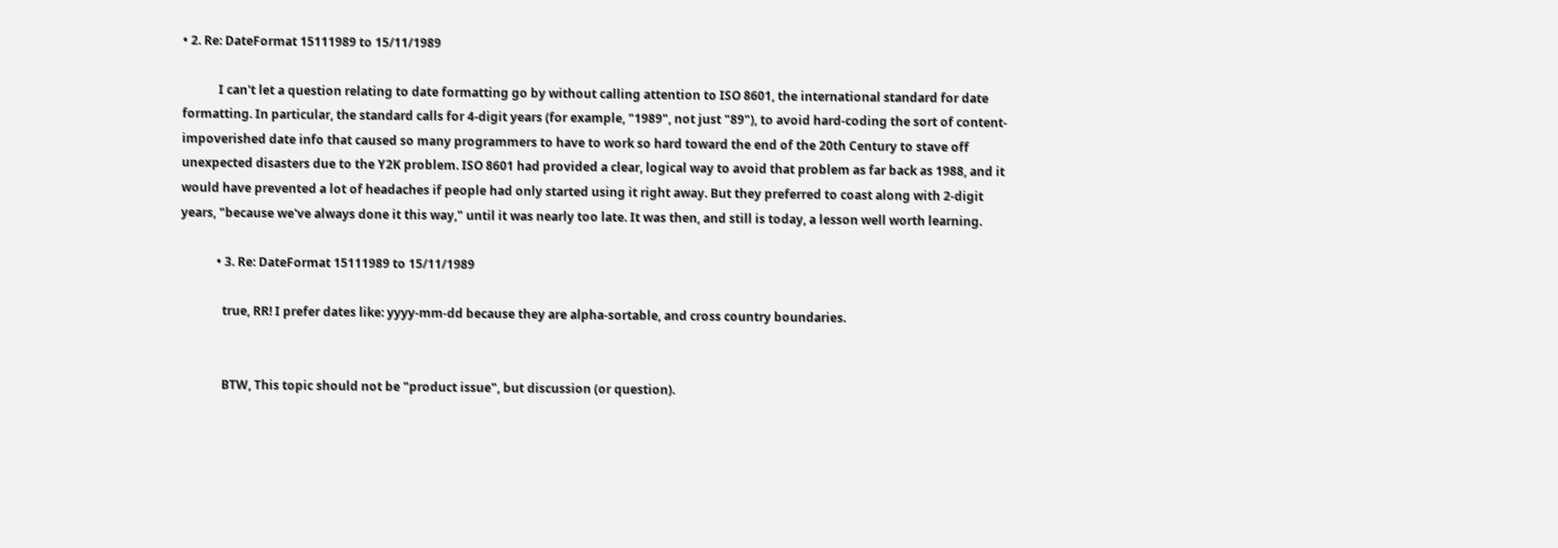• 2. Re: DateFormat 15111989 to 15/11/1989

            I can't let a question relating to date formatting go by without calling attention to ISO 8601, the international standard for date formatting. In particular, the standard calls for 4-digit years (for example, "1989", not just "89"), to avoid hard-coding the sort of content-impoverished date info that caused so many programmers to have to work so hard toward the end of the 20th Century to stave off unexpected disasters due to the Y2K problem. ISO 8601 had provided a clear, logical way to avoid that problem as far back as 1988, and it would have prevented a lot of headaches if people had only started using it right away. But they preferred to coast along with 2-digit years, "because we've always done it this way," until it was nearly too late. It was then, and still is today, a lesson well worth learning.

            • 3. Re: DateFormat 15111989 to 15/11/1989

              true, RR! I prefer dates like: yyyy-mm-dd because they are alpha-sortable, and cross country boundaries.


              BTW, This topic should not be "product issue", but discussion (or question).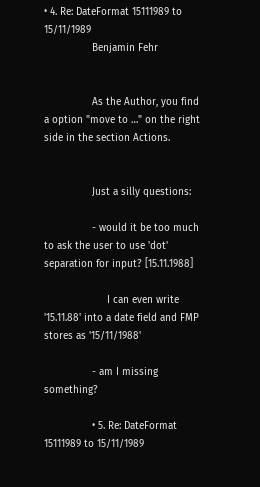• 4. Re: DateFormat 15111989 to 15/11/1989
                Benjamin Fehr


                As the Author, you find a option "move to …" on the right side in the section Actions.


                Just a silly questions:

                - would it be too much to ask the user to use 'dot' separation for input? [15.11.1988]

                     I can even write '15.11.88' into a date field and FMP stores as '15/11/1988'

                - am I missing something?

                • 5. Re: DateFormat 15111989 to 15/11/1989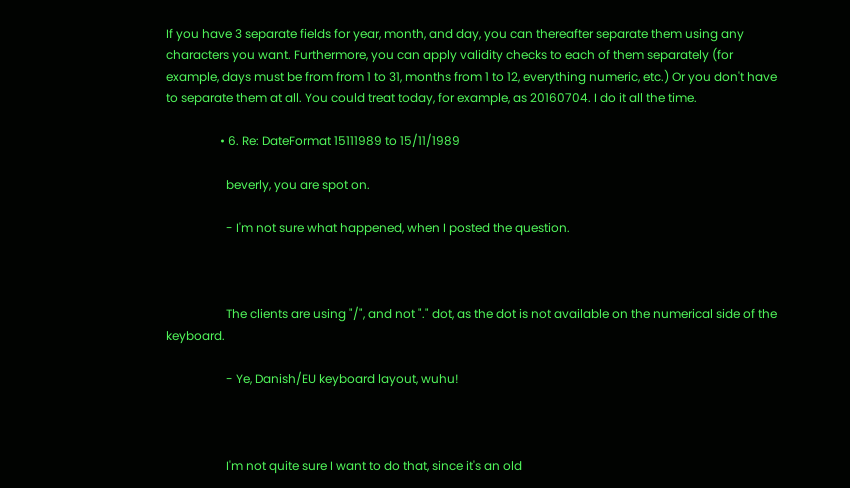If you have 3 separate fields for year, month, and day, you can thereafter separate them using any characters you want. Furthermore, you can apply validity checks to each of them separately (for example, days must be from from 1 to 31, months from 1 to 12, everything numeric, etc.) Or you don't have to separate them at all. You could treat today, for example, as 20160704. I do it all the time.

                  • 6. Re: DateFormat 15111989 to 15/11/1989

                    beverly, you are spot on.

                    - I'm not sure what happened, when I posted the question.



                    The clients are using "/", and not "." dot, as the dot is not available on the numerical side of the keyboard.

                    - Ye, Danish/EU keyboard layout, wuhu!



                    I'm not quite sure I want to do that, since it's an old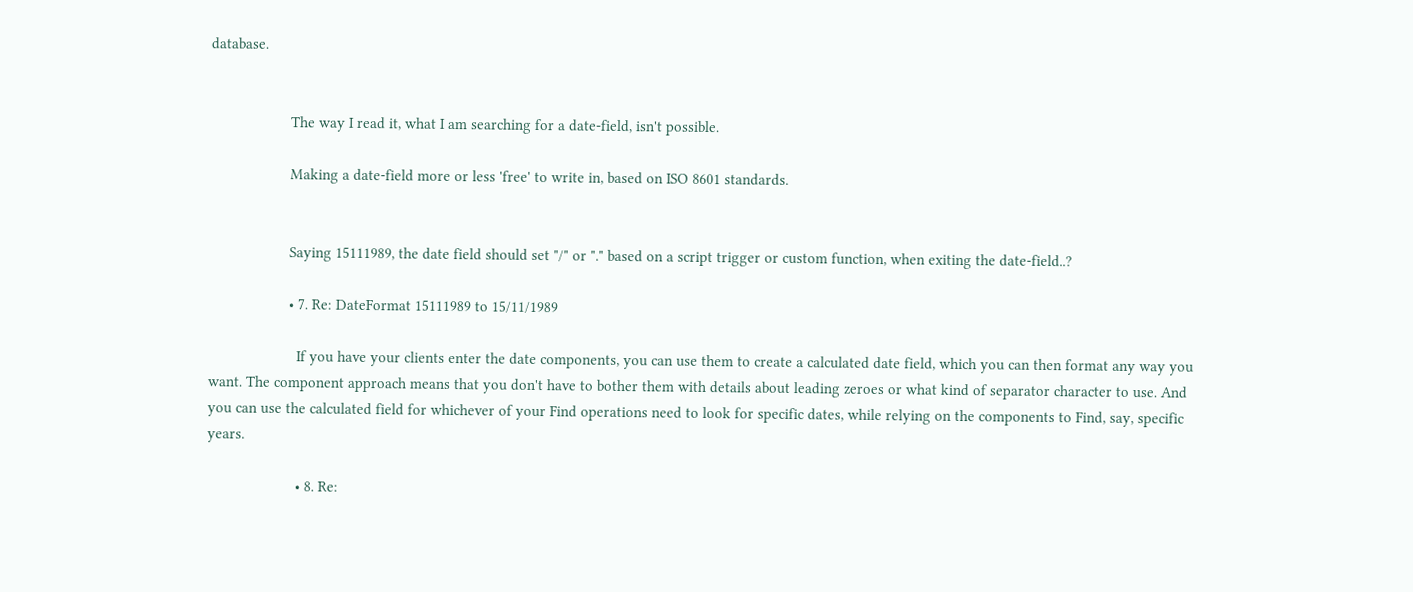database.


                    The way I read it, what I am searching for a date-field, isn't possible.

                    Making a date-field more or less 'free' to write in, based on ISO 8601 standards.


                    Saying 15111989, the date field should set "/" or "." based on a script trigger or custom function, when exiting the date-field..?

                    • 7. Re: DateFormat 15111989 to 15/11/1989

                      If you have your clients enter the date components, you can use them to create a calculated date field, which you can then format any way you want. The component approach means that you don't have to bother them with details about leading zeroes or what kind of separator character to use. And you can use the calculated field for whichever of your Find operations need to look for specific dates, while relying on the components to Find, say, specific years.

                      • 8. Re: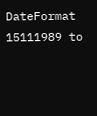DateFormat 15111989 to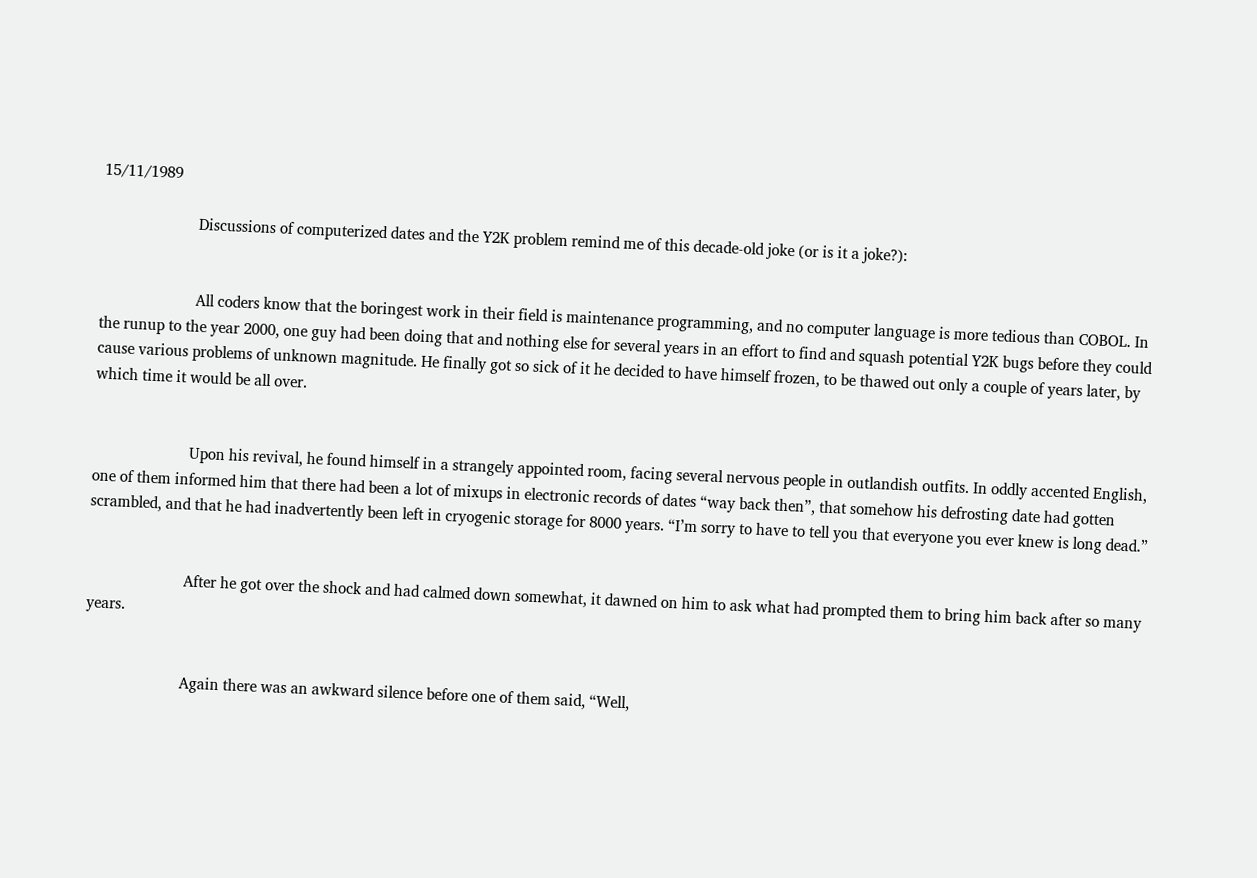15/11/1989

                        Discussions of computerized dates and the Y2K problem remind me of this decade-old joke (or is it a joke?):


                        All coders know that the boringest work in their field is maintenance programming, and no computer language is more tedious than COBOL. In the runup to the year 2000, one guy had been doing that and nothing else for several years in an effort to find and squash potential Y2K bugs before they could cause various problems of unknown magnitude. He finally got so sick of it he decided to have himself frozen, to be thawed out only a couple of years later, by which time it would be all over.


                        Upon his revival, he found himself in a strangely appointed room, facing several nervous people in outlandish outfits. In oddly accented English, one of them informed him that there had been a lot of mixups in electronic records of dates “way back then”, that somehow his defrosting date had gotten scrambled, and that he had inadvertently been left in cryogenic storage for 8000 years. “I’m sorry to have to tell you that everyone you ever knew is long dead.”


                        After he got over the shock and had calmed down somewhat, it dawned on him to ask what had prompted them to bring him back after so many years.


                        Again there was an awkward silence before one of them said, “Well,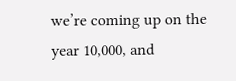we’re coming up on the year 10,000, and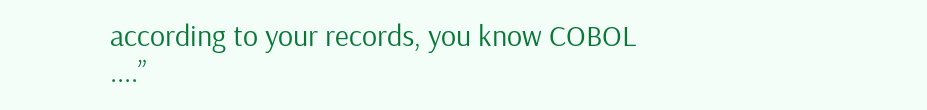according to your records, you know COBOL ....”